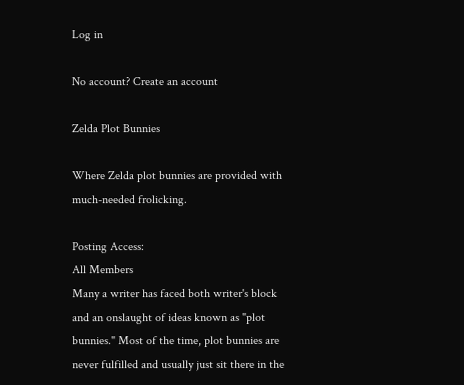Log in

No account? Create an account

Zelda Plot Bunnies

Where Zelda plot bunnies are provided with much-needed frolicking.

Posting Access:
All Members
Many a writer has faced both writer's block and an onslaught of ideas known as "plot bunnies." Most of the time, plot bunnies are never fulfilled and usually just sit there in the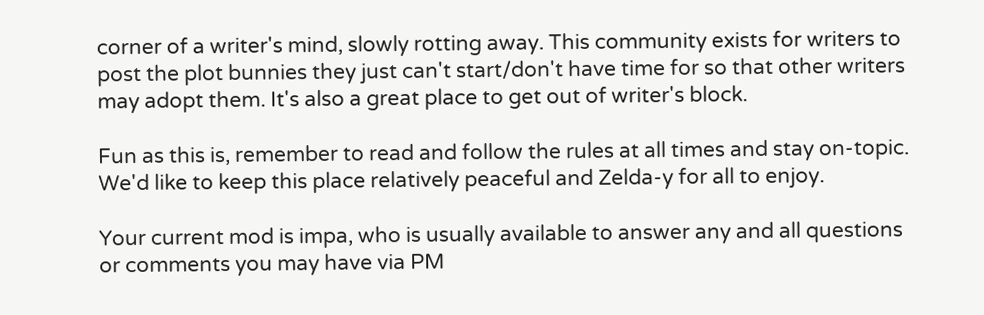corner of a writer's mind, slowly rotting away. This community exists for writers to post the plot bunnies they just can't start/don't have time for so that other writers may adopt them. It's also a great place to get out of writer's block.

Fun as this is, remember to read and follow the rules at all times and stay on-topic. We'd like to keep this place relatively peaceful and Zelda-y for all to enjoy.

Your current mod is impa, who is usually available to answer any and all questions or comments you may have via PM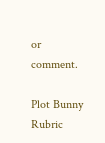or comment.

Plot Bunny Rubric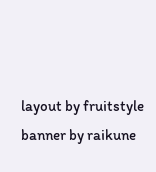layout by fruitstyle
banner by raikune